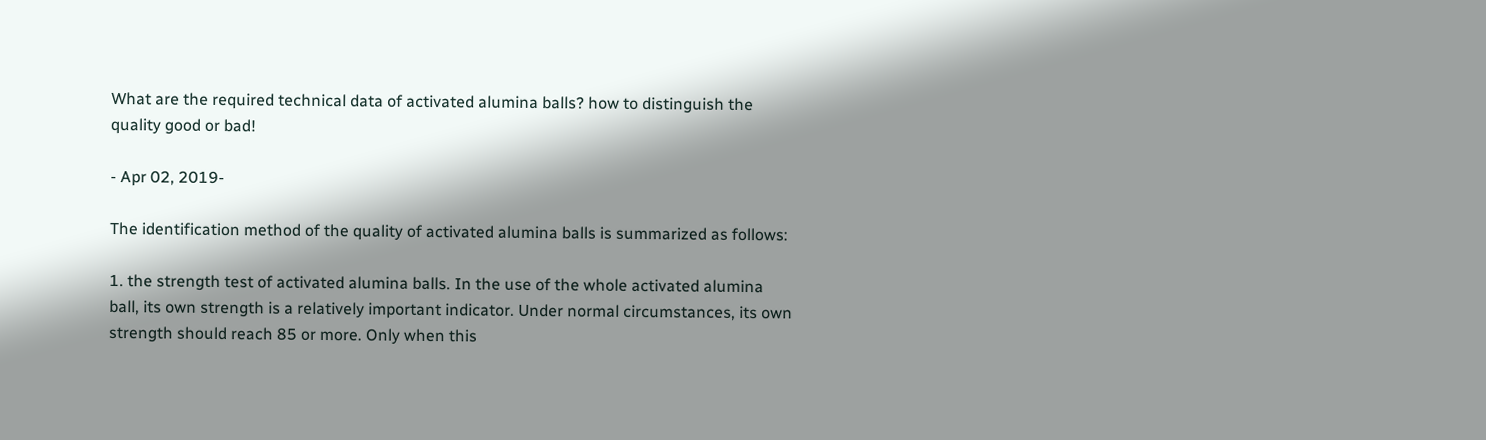What are the required technical data of activated alumina balls? how to distinguish the quality good or bad!

- Apr 02, 2019-

The identification method of the quality of activated alumina balls is summarized as follows:

1. the strength test of activated alumina balls. In the use of the whole activated alumina ball, its own strength is a relatively important indicator. Under normal circumstances, its own strength should reach 85 or more. Only when this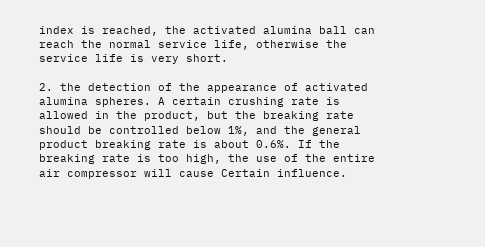index is reached, the activated alumina ball can reach the normal service life, otherwise the service life is very short.

2. the detection of the appearance of activated alumina spheres. A certain crushing rate is allowed in the product, but the breaking rate should be controlled below 1%, and the general product breaking rate is about 0.6%. If the breaking rate is too high, the use of the entire air compressor will cause Certain influence.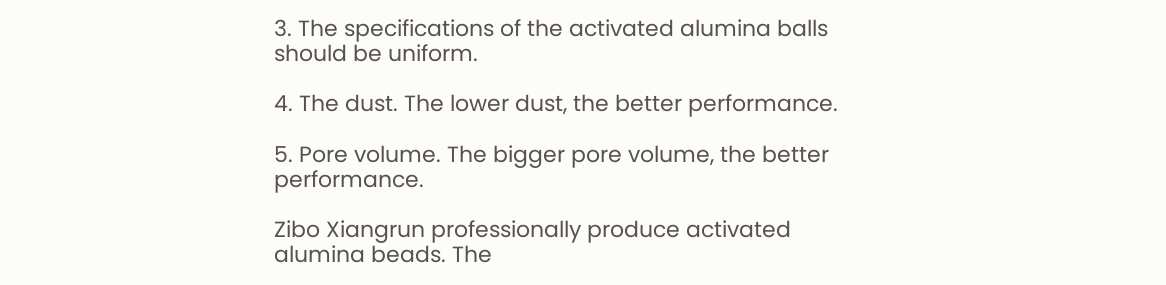3. The specifications of the activated alumina balls should be uniform.

4. The dust. The lower dust, the better performance.

5. Pore volume. The bigger pore volume, the better performance.

Zibo Xiangrun professionally produce activated alumina beads. The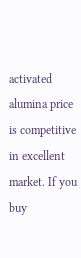activated alumina price is competitive in excellent market. If you buy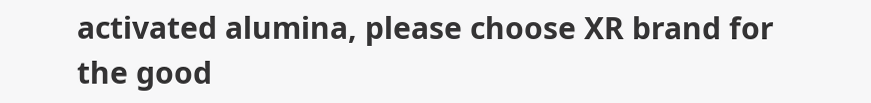activated alumina, please choose XR brand for the good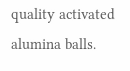quality activated alumina balls.